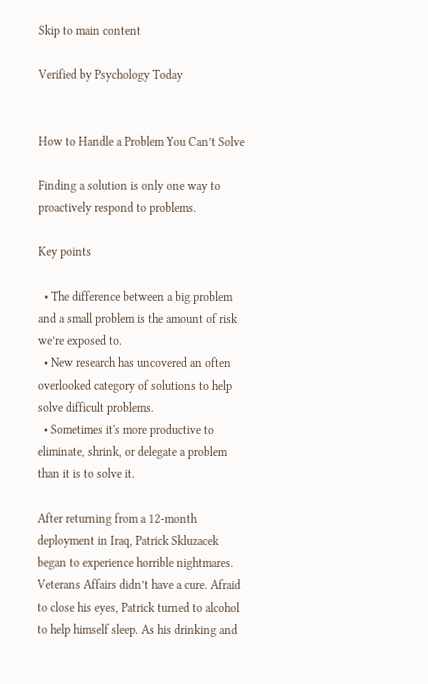Skip to main content

Verified by Psychology Today


How to Handle a Problem You Can’t Solve

Finding a solution is only one way to proactively respond to problems.

Key points

  • The difference between a big problem and a small problem is the amount of risk we’re exposed to.
  • New research has uncovered an often overlooked category of solutions to help solve difficult problems.
  • Sometimes it's more productive to eliminate, shrink, or delegate a problem than it is to solve it.

After returning from a 12-month deployment in Iraq, Patrick Skluzacek began to experience horrible nightmares. Veterans Affairs didn’t have a cure. Afraid to close his eyes, Patrick turned to alcohol to help himself sleep. As his drinking and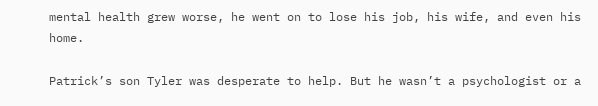mental health grew worse, he went on to lose his job, his wife, and even his home.

Patrick’s son Tyler was desperate to help. But he wasn’t a psychologist or a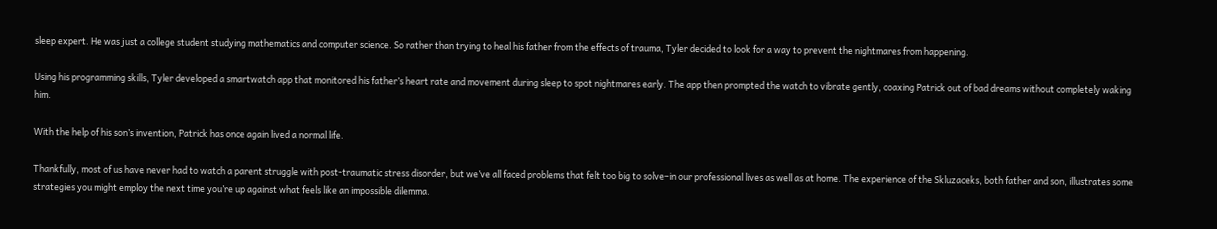sleep expert. He was just a college student studying mathematics and computer science. So rather than trying to heal his father from the effects of trauma, Tyler decided to look for a way to prevent the nightmares from happening.

Using his programming skills, Tyler developed a smartwatch app that monitored his father’s heart rate and movement during sleep to spot nightmares early. The app then prompted the watch to vibrate gently, coaxing Patrick out of bad dreams without completely waking him.

With the help of his son’s invention, Patrick has once again lived a normal life.

Thankfully, most of us have never had to watch a parent struggle with post-traumatic stress disorder, but we’ve all faced problems that felt too big to solve–in our professional lives as well as at home. The experience of the Skluzaceks, both father and son, illustrates some strategies you might employ the next time you’re up against what feels like an impossible dilemma.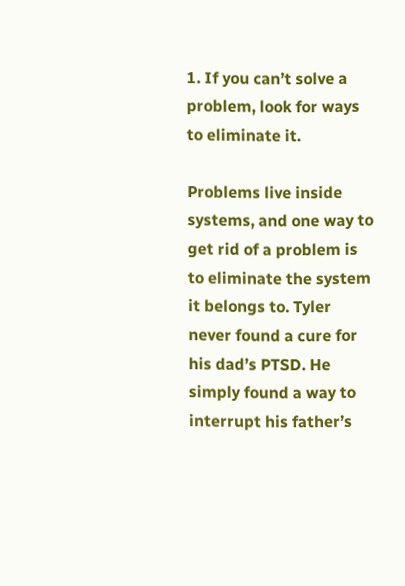1. If you can’t solve a problem, look for ways to eliminate it.

Problems live inside systems, and one way to get rid of a problem is to eliminate the system it belongs to. Tyler never found a cure for his dad’s PTSD. He simply found a way to interrupt his father’s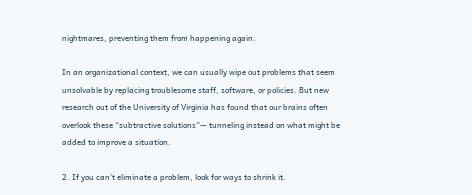nightmares, preventing them from happening again.

In an organizational context, we can usually wipe out problems that seem unsolvable by replacing troublesome staff, software, or policies. But new research out of the University of Virginia has found that our brains often overlook these “subtractive solutions”— tunneling instead on what might be added to improve a situation.

2. If you can’t eliminate a problem, look for ways to shrink it.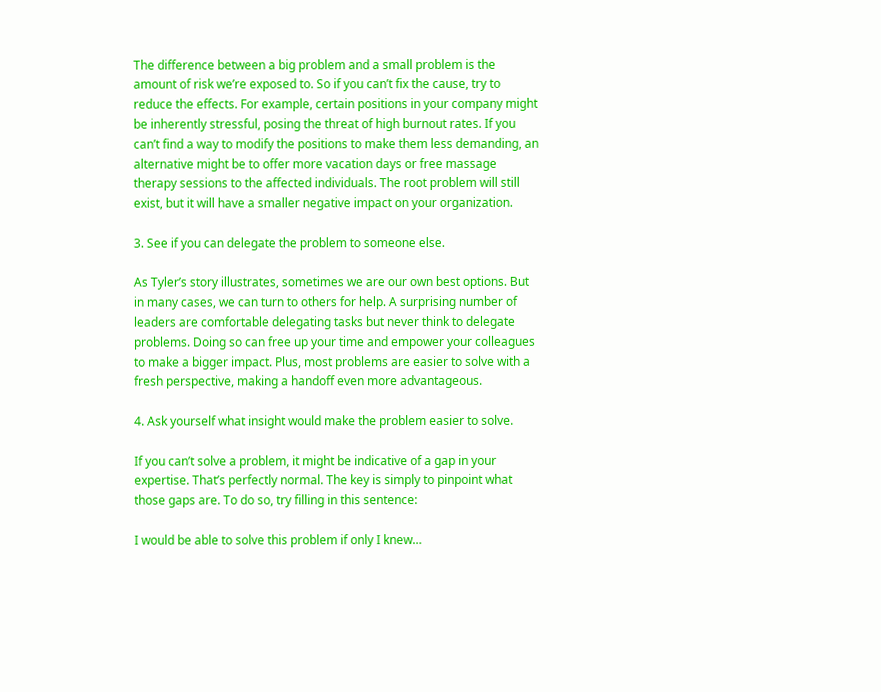The difference between a big problem and a small problem is the amount of risk we’re exposed to. So if you can’t fix the cause, try to reduce the effects. For example, certain positions in your company might be inherently stressful, posing the threat of high burnout rates. If you can’t find a way to modify the positions to make them less demanding, an alternative might be to offer more vacation days or free massage therapy sessions to the affected individuals. The root problem will still exist, but it will have a smaller negative impact on your organization.

3. See if you can delegate the problem to someone else.

As Tyler’s story illustrates, sometimes we are our own best options. But in many cases, we can turn to others for help. A surprising number of leaders are comfortable delegating tasks but never think to delegate problems. Doing so can free up your time and empower your colleagues to make a bigger impact. Plus, most problems are easier to solve with a fresh perspective, making a handoff even more advantageous.

4. Ask yourself what insight would make the problem easier to solve.

If you can’t solve a problem, it might be indicative of a gap in your expertise. That’s perfectly normal. The key is simply to pinpoint what those gaps are. To do so, try filling in this sentence:

I would be able to solve this problem if only I knew…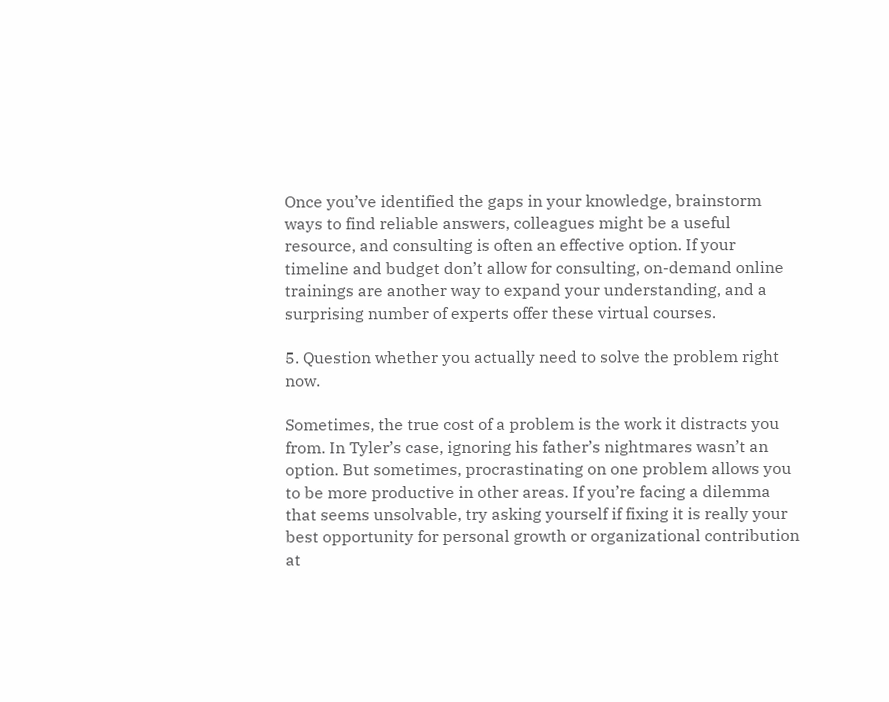Once you’ve identified the gaps in your knowledge, brainstorm ways to find reliable answers, colleagues might be a useful resource, and consulting is often an effective option. If your timeline and budget don’t allow for consulting, on-demand online trainings are another way to expand your understanding, and a surprising number of experts offer these virtual courses.

5. Question whether you actually need to solve the problem right now.

Sometimes, the true cost of a problem is the work it distracts you from. In Tyler’s case, ignoring his father’s nightmares wasn’t an option. But sometimes, procrastinating on one problem allows you to be more productive in other areas. If you’re facing a dilemma that seems unsolvable, try asking yourself if fixing it is really your best opportunity for personal growth or organizational contribution at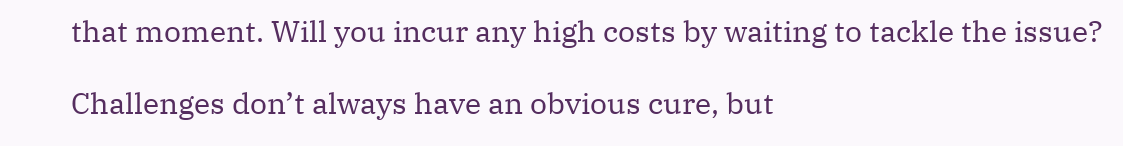that moment. Will you incur any high costs by waiting to tackle the issue?

Challenges don’t always have an obvious cure, but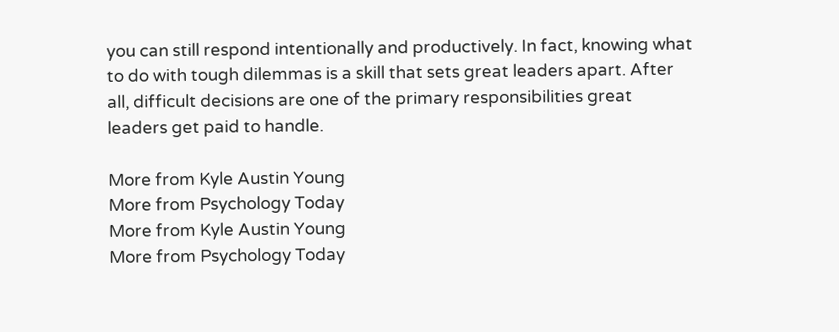you can still respond intentionally and productively. In fact, knowing what to do with tough dilemmas is a skill that sets great leaders apart. After all, difficult decisions are one of the primary responsibilities great leaders get paid to handle.

More from Kyle Austin Young
More from Psychology Today
More from Kyle Austin Young
More from Psychology Today